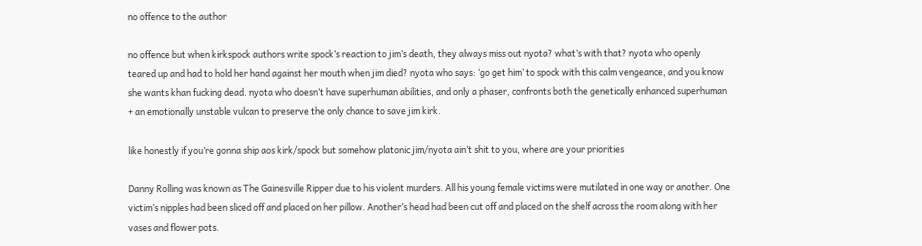no offence to the author

no offence but when kirkspock authors write spock’s reaction to jim’s death, they always miss out nyota? what’s with that? nyota who openly teared up and had to hold her hand against her mouth when jim died? nyota who says: ‘go get him’ to spock with this calm vengeance, and you know she wants khan fucking dead. nyota who doesn’t have superhuman abilities, and only a phaser, confronts both the genetically enhanced superhuman + an emotionally unstable vulcan to preserve the only chance to save jim kirk.

like honestly if you’re gonna ship aos kirk/spock but somehow platonic jim/nyota ain’t shit to you, where are your priorities

Danny Rolling was known as The Gainesville Ripper due to his violent murders. All his young female victims were mutilated in one way or another. One victim’s nipples had been sliced off and placed on her pillow. Another’s head had been cut off and placed on the shelf across the room along with her vases and flower pots.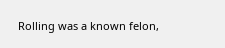Rolling was a known felon,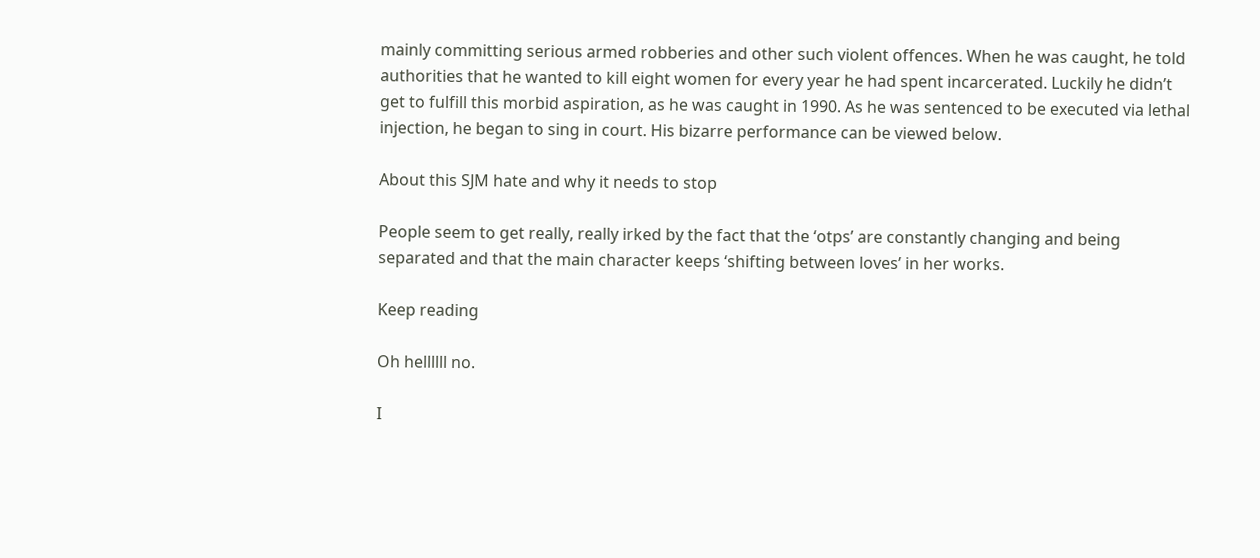mainly committing serious armed robberies and other such violent offences. When he was caught, he told authorities that he wanted to kill eight women for every year he had spent incarcerated. Luckily he didn’t get to fulfill this morbid aspiration, as he was caught in 1990. As he was sentenced to be executed via lethal injection, he began to sing in court. His bizarre performance can be viewed below.

About this SJM hate and why it needs to stop

People seem to get really, really irked by the fact that the ‘otps’ are constantly changing and being separated and that the main character keeps ‘shifting between loves’ in her works.

Keep reading

Oh hellllll no.

I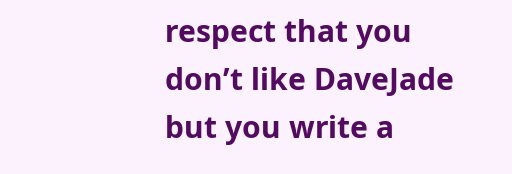respect that you don’t like DaveJade but you write a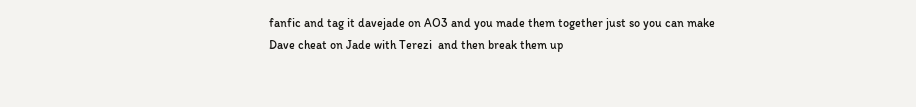fanfic and tag it davejade on AO3 and you made them together just so you can make Dave cheat on Jade with Terezi  and then break them up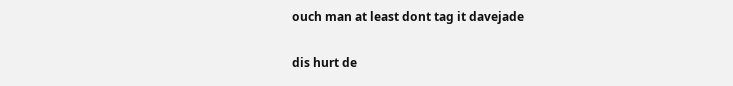ouch man at least dont tag it davejade

dis hurt de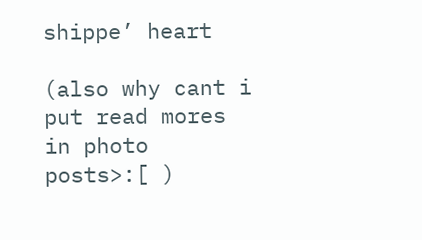shippe’ heart

(also why cant i put read mores in photo posts>:[ )